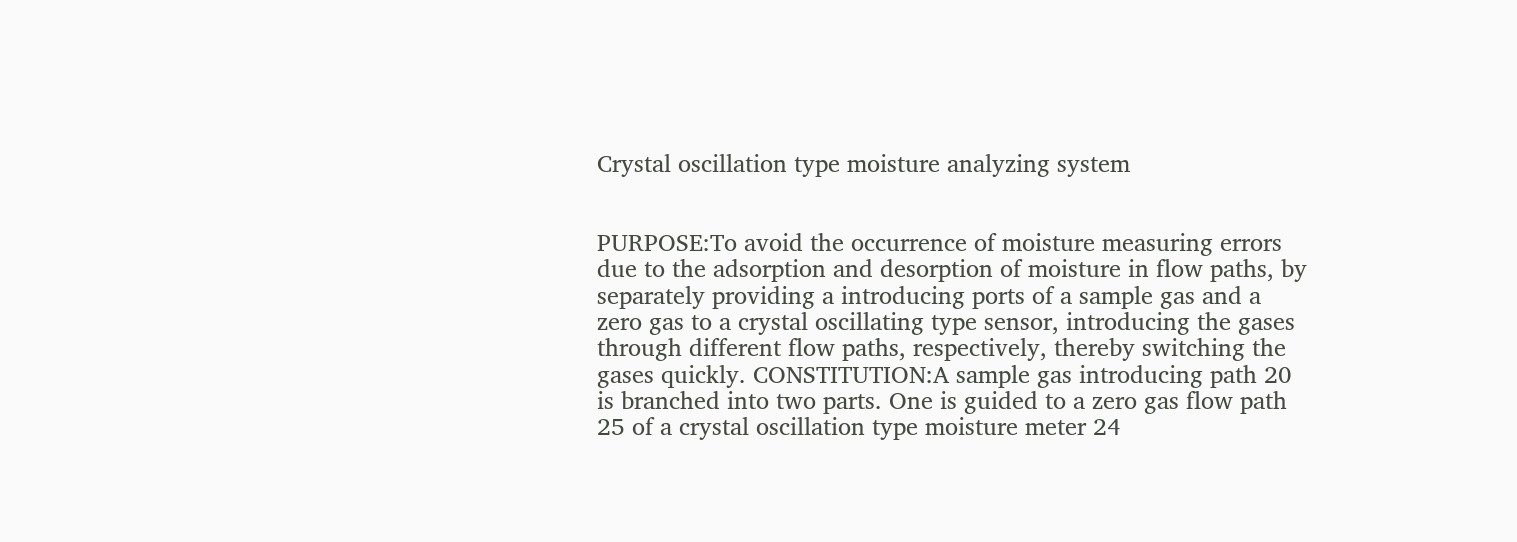Crystal oscillation type moisture analyzing system


PURPOSE:To avoid the occurrence of moisture measuring errors due to the adsorption and desorption of moisture in flow paths, by separately providing a introducing ports of a sample gas and a zero gas to a crystal oscillating type sensor, introducing the gases through different flow paths, respectively, thereby switching the gases quickly. CONSTITUTION:A sample gas introducing path 20 is branched into two parts. One is guided to a zero gas flow path 25 of a crystal oscillation type moisture meter 24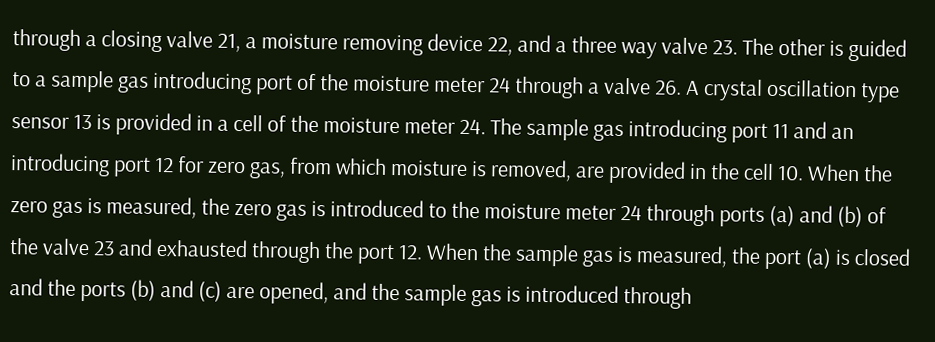through a closing valve 21, a moisture removing device 22, and a three way valve 23. The other is guided to a sample gas introducing port of the moisture meter 24 through a valve 26. A crystal oscillation type sensor 13 is provided in a cell of the moisture meter 24. The sample gas introducing port 11 and an introducing port 12 for zero gas, from which moisture is removed, are provided in the cell 10. When the zero gas is measured, the zero gas is introduced to the moisture meter 24 through ports (a) and (b) of the valve 23 and exhausted through the port 12. When the sample gas is measured, the port (a) is closed and the ports (b) and (c) are opened, and the sample gas is introduced through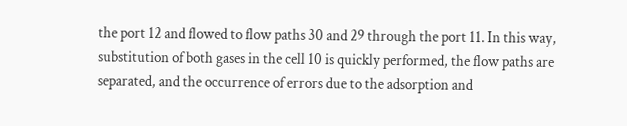the port 12 and flowed to flow paths 30 and 29 through the port 11. In this way, substitution of both gases in the cell 10 is quickly performed, the flow paths are separated, and the occurrence of errors due to the adsorption and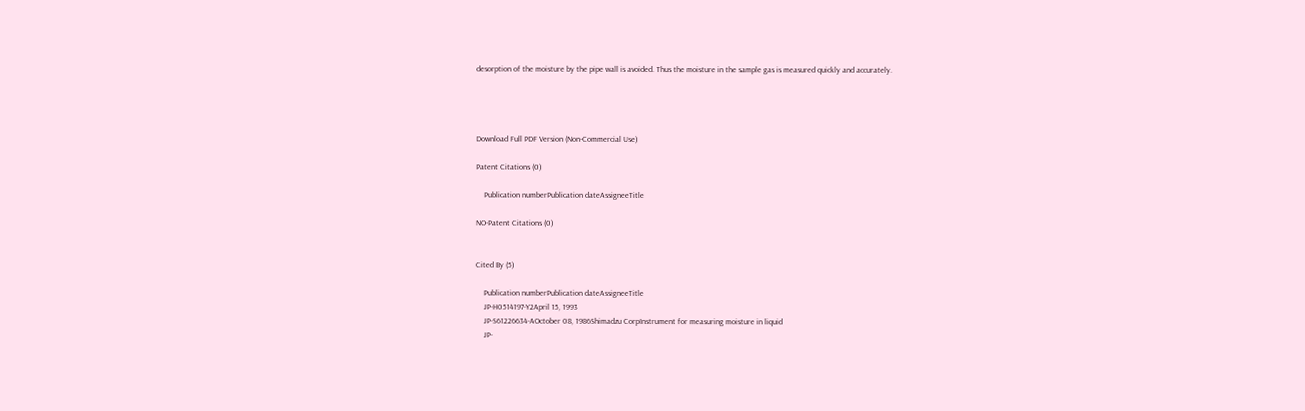desorption of the moisture by the pipe wall is avoided. Thus the moisture in the sample gas is measured quickly and accurately.




Download Full PDF Version (Non-Commercial Use)

Patent Citations (0)

    Publication numberPublication dateAssigneeTitle

NO-Patent Citations (0)


Cited By (5)

    Publication numberPublication dateAssigneeTitle
    JP-H0514197-Y2April 15, 1993
    JP-S61226634-AOctober 08, 1986Shimadzu CorpInstrument for measuring moisture in liquid
    JP-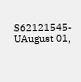S62121545-UAugust 01,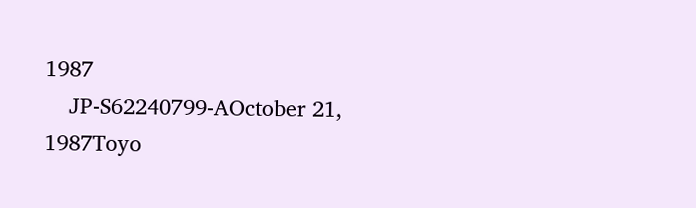1987
    JP-S62240799-AOctober 21, 1987Toyo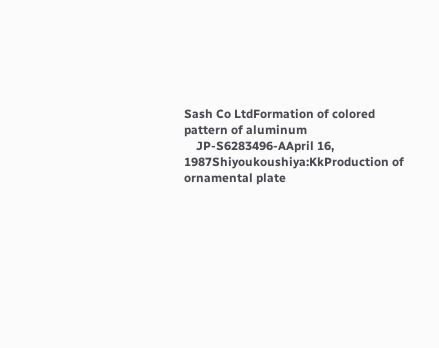Sash Co LtdFormation of colored pattern of aluminum
    JP-S6283496-AApril 16, 1987Shiyoukoushiya:KkProduction of ornamental plate